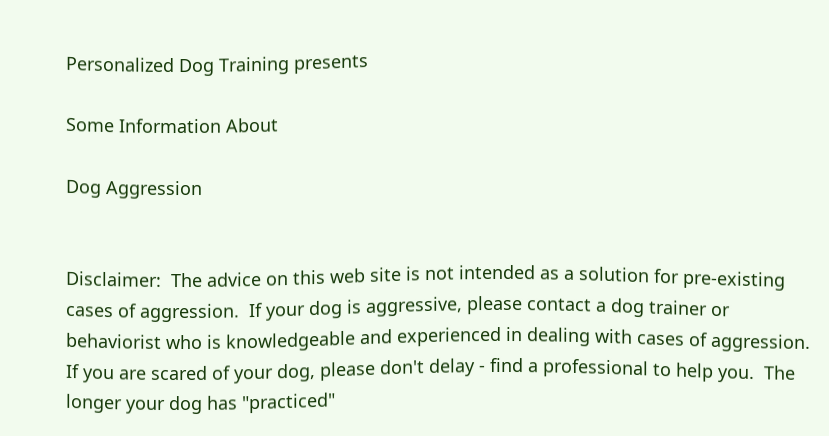Personalized Dog Training presents

Some Information About

Dog Aggression


Disclaimer:  The advice on this web site is not intended as a solution for pre-existing cases of aggression.  If your dog is aggressive, please contact a dog trainer or behaviorist who is knowledgeable and experienced in dealing with cases of aggression.  If you are scared of your dog, please don't delay - find a professional to help you.  The longer your dog has "practiced"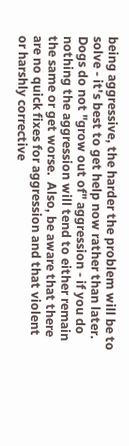being aggressive, the harder the problem will be to solve - it's best to get help now rather than later.  Dogs do not "grow out of" aggression - if you do nothing the aggression will tend to either remain the same or get worse.  Also, be aware that there are no quick fixes for aggression and that violent or harshly corrective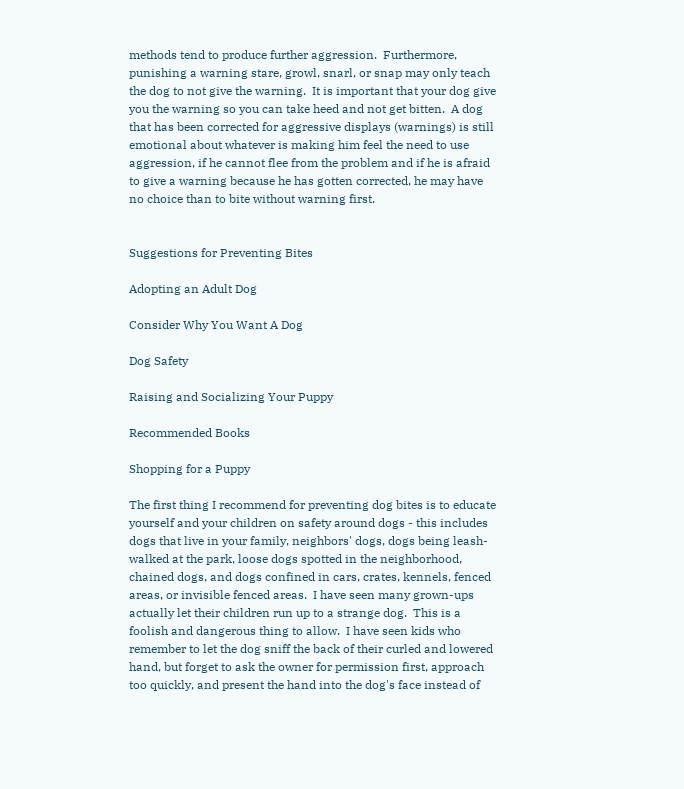methods tend to produce further aggression.  Furthermore, punishing a warning stare, growl, snarl, or snap may only teach the dog to not give the warning.  It is important that your dog give you the warning so you can take heed and not get bitten.  A dog that has been corrected for aggressive displays (warnings) is still emotional about whatever is making him feel the need to use aggression, if he cannot flee from the problem and if he is afraid to give a warning because he has gotten corrected, he may have no choice than to bite without warning first.


Suggestions for Preventing Bites

Adopting an Adult Dog

Consider Why You Want A Dog

Dog Safety

Raising and Socializing Your Puppy

Recommended Books

Shopping for a Puppy

The first thing I recommend for preventing dog bites is to educate yourself and your children on safety around dogs - this includes dogs that live in your family, neighbors' dogs, dogs being leash-walked at the park, loose dogs spotted in the neighborhood, chained dogs, and dogs confined in cars, crates, kennels, fenced areas, or invisible fenced areas.  I have seen many grown-ups actually let their children run up to a strange dog.  This is a foolish and dangerous thing to allow.  I have seen kids who remember to let the dog sniff the back of their curled and lowered hand, but forget to ask the owner for permission first, approach too quickly, and present the hand into the dog's face instead of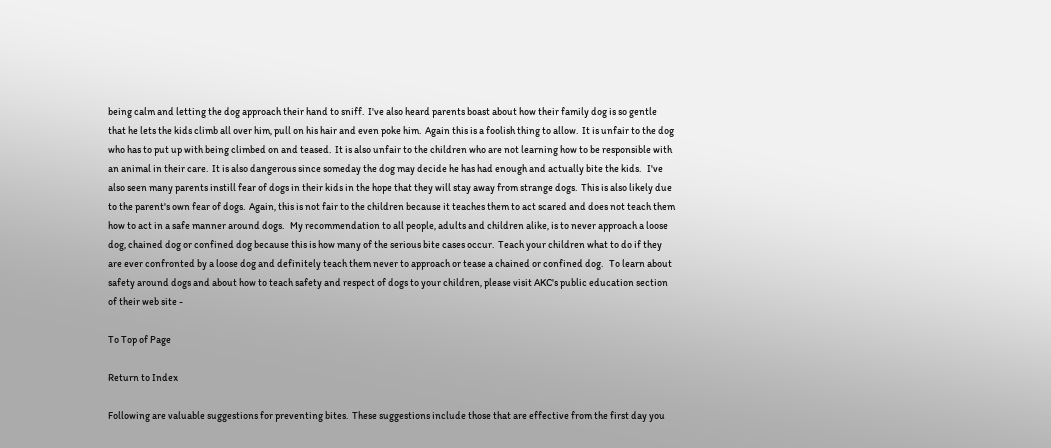being calm and letting the dog approach their hand to sniff.  I've also heard parents boast about how their family dog is so gentle that he lets the kids climb all over him, pull on his hair and even poke him.  Again this is a foolish thing to allow.  It is unfair to the dog who has to put up with being climbed on and teased.  It is also unfair to the children who are not learning how to be responsible with an animal in their care.  It is also dangerous since someday the dog may decide he has had enough and actually bite the kids.   I've also seen many parents instill fear of dogs in their kids in the hope that they will stay away from strange dogs.  This is also likely due to the parent's own fear of dogs.  Again, this is not fair to the children because it teaches them to act scared and does not teach them how to act in a safe manner around dogs.   My recommendation to all people, adults and children alike, is to never approach a loose dog, chained dog or confined dog because this is how many of the serious bite cases occur.  Teach your children what to do if they are ever confronted by a loose dog and definitely teach them never to approach or tease a chained or confined dog.   To learn about safety around dogs and about how to teach safety and respect of dogs to your children, please visit AKC's public education section of their web site -

To Top of Page

Return to Index

Following are valuable suggestions for preventing bites.  These suggestions include those that are effective from the first day you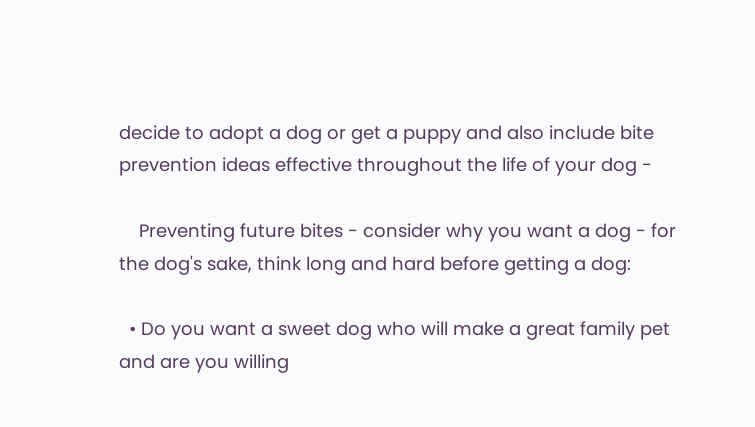decide to adopt a dog or get a puppy and also include bite prevention ideas effective throughout the life of your dog -

    Preventing future bites - consider why you want a dog - for the dog's sake, think long and hard before getting a dog:

  • Do you want a sweet dog who will make a great family pet and are you willing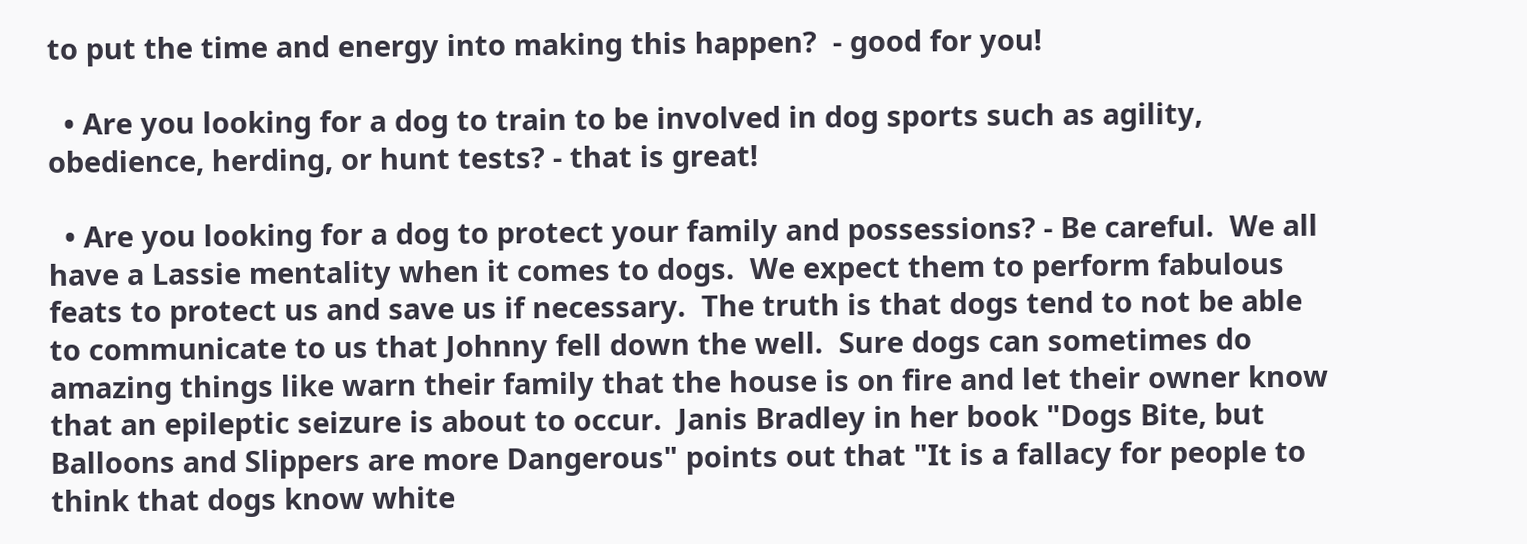to put the time and energy into making this happen?  - good for you!

  • Are you looking for a dog to train to be involved in dog sports such as agility, obedience, herding, or hunt tests? - that is great!

  • Are you looking for a dog to protect your family and possessions? - Be careful.  We all have a Lassie mentality when it comes to dogs.  We expect them to perform fabulous feats to protect us and save us if necessary.  The truth is that dogs tend to not be able to communicate to us that Johnny fell down the well.  Sure dogs can sometimes do amazing things like warn their family that the house is on fire and let their owner know that an epileptic seizure is about to occur.  Janis Bradley in her book "Dogs Bite, but Balloons and Slippers are more Dangerous" points out that "It is a fallacy for people to think that dogs know white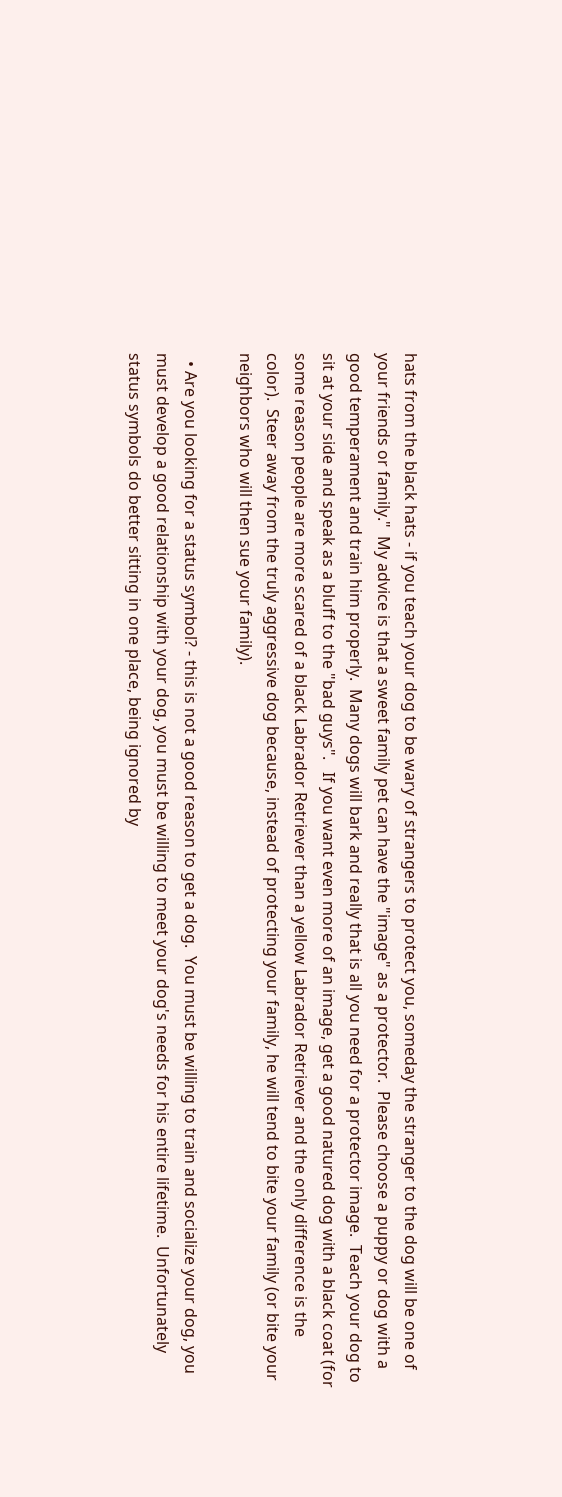hats from the black hats - if you teach your dog to be wary of strangers to protect you, someday the stranger to the dog will be one of your friends or family."  My advice is that a sweet family pet can have the "image" as a protector.  Please choose a puppy or dog with a good temperament and train him properly.  Many dogs will bark and really that is all you need for a protector image.  Teach your dog to sit at your side and speak as a bluff to the "bad guys".   If you want even more of an image, get a good natured dog with a black coat (for some reason people are more scared of a black Labrador Retriever than a yellow Labrador Retriever and the only difference is the color).  Steer away from the truly aggressive dog because, instead of protecting your family, he will tend to bite your family (or bite your neighbors who will then sue your family).

  • Are you looking for a status symbol? - this is not a good reason to get a dog.  You must be willing to train and socialize your dog, you must develop a good relationship with your dog, you must be willing to meet your dog's needs for his entire lifetime.  Unfortunately status symbols do better sitting in one place, being ignored by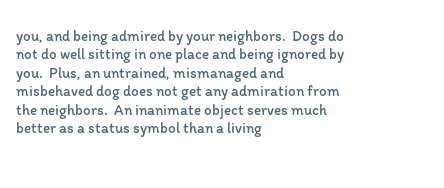you, and being admired by your neighbors.  Dogs do not do well sitting in one place and being ignored by you.  Plus, an untrained, mismanaged and misbehaved dog does not get any admiration from the neighbors.  An inanimate object serves much better as a status symbol than a living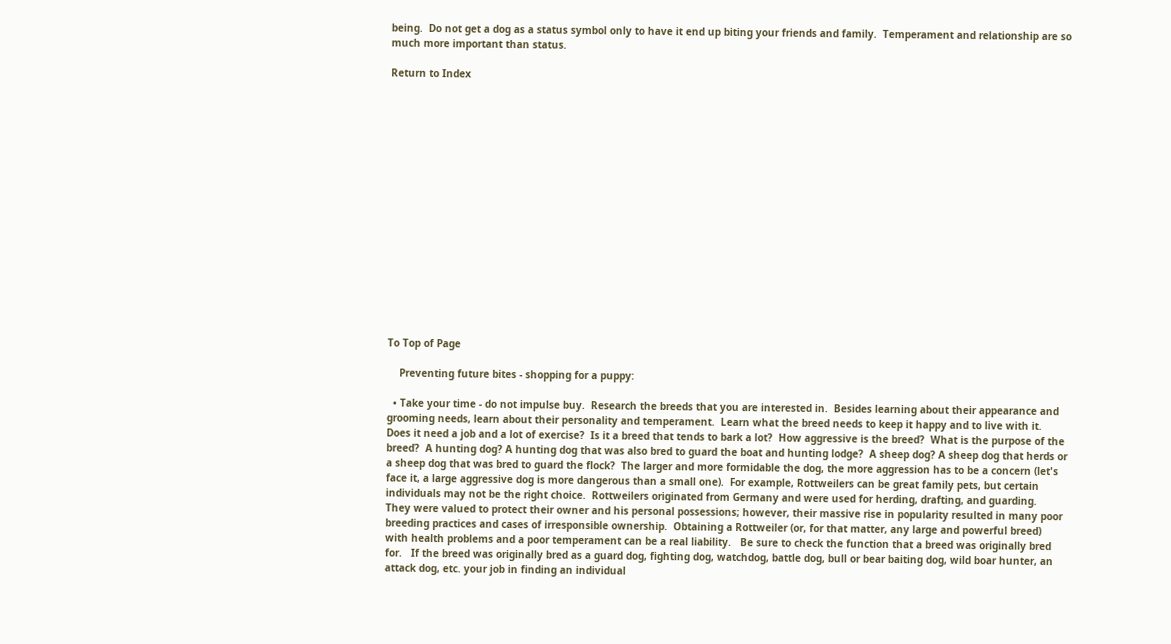being.  Do not get a dog as a status symbol only to have it end up biting your friends and family.  Temperament and relationship are so much more important than status.

Return to Index

















To Top of Page

    Preventing future bites - shopping for a puppy:

  • Take your time - do not impulse buy.  Research the breeds that you are interested in.  Besides learning about their appearance and grooming needs, learn about their personality and temperament.  Learn what the breed needs to keep it happy and to live with it.  Does it need a job and a lot of exercise?  Is it a breed that tends to bark a lot?  How aggressive is the breed?  What is the purpose of the breed?  A hunting dog? A hunting dog that was also bred to guard the boat and hunting lodge?  A sheep dog? A sheep dog that herds or a sheep dog that was bred to guard the flock?  The larger and more formidable the dog, the more aggression has to be a concern (let's face it, a large aggressive dog is more dangerous than a small one).  For example, Rottweilers can be great family pets, but certain individuals may not be the right choice.  Rottweilers originated from Germany and were used for herding, drafting, and guarding.  They were valued to protect their owner and his personal possessions; however, their massive rise in popularity resulted in many poor breeding practices and cases of irresponsible ownership.  Obtaining a Rottweiler (or, for that matter, any large and powerful breed) with health problems and a poor temperament can be a real liability.   Be sure to check the function that a breed was originally bred for.   If the breed was originally bred as a guard dog, fighting dog, watchdog, battle dog, bull or bear baiting dog, wild boar hunter, an attack dog, etc. your job in finding an individual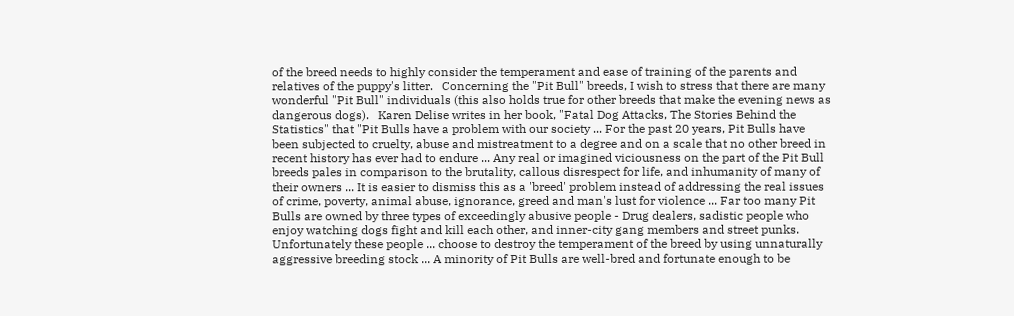of the breed needs to highly consider the temperament and ease of training of the parents and relatives of the puppy's litter.   Concerning the "Pit Bull" breeds, I wish to stress that there are many wonderful "Pit Bull" individuals (this also holds true for other breeds that make the evening news as dangerous dogs).   Karen Delise writes in her book, "Fatal Dog Attacks, The Stories Behind the Statistics" that "Pit Bulls have a problem with our society ... For the past 20 years, Pit Bulls have been subjected to cruelty, abuse and mistreatment to a degree and on a scale that no other breed in recent history has ever had to endure ... Any real or imagined viciousness on the part of the Pit Bull breeds pales in comparison to the brutality, callous disrespect for life, and inhumanity of many of their owners ... It is easier to dismiss this as a 'breed' problem instead of addressing the real issues of crime, poverty, animal abuse, ignorance, greed and man's lust for violence ... Far too many Pit Bulls are owned by three types of exceedingly abusive people - Drug dealers, sadistic people who enjoy watching dogs fight and kill each other, and inner-city gang members and street punks.  Unfortunately these people ... choose to destroy the temperament of the breed by using unnaturally aggressive breeding stock ... A minority of Pit Bulls are well-bred and fortunate enough to be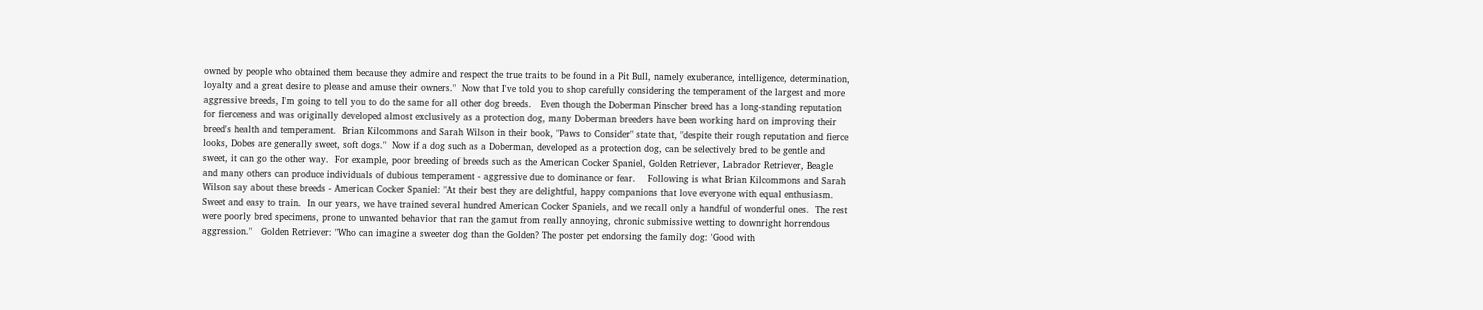owned by people who obtained them because they admire and respect the true traits to be found in a Pit Bull, namely exuberance, intelligence, determination, loyalty and a great desire to please and amuse their owners."  Now that I've told you to shop carefully considering the temperament of the largest and more aggressive breeds, I'm going to tell you to do the same for all other dog breeds.   Even though the Doberman Pinscher breed has a long-standing reputation for fierceness and was originally developed almost exclusively as a protection dog, many Doberman breeders have been working hard on improving their breed's health and temperament.  Brian Kilcommons and Sarah Wilson in their book, "Paws to Consider" state that, "despite their rough reputation and fierce looks, Dobes are generally sweet, soft dogs."  Now if a dog such as a Doberman, developed as a protection dog, can be selectively bred to be gentle and sweet, it can go the other way.  For example, poor breeding of breeds such as the American Cocker Spaniel, Golden Retriever, Labrador Retriever, Beagle and many others can produce individuals of dubious temperament - aggressive due to dominance or fear.    Following is what Brian Kilcommons and Sarah Wilson say about these breeds - American Cocker Spaniel: "At their best they are delightful, happy companions that love everyone with equal enthusiasm.  Sweet and easy to train.  In our years, we have trained several hundred American Cocker Spaniels, and we recall only a handful of wonderful ones.  The rest were poorly bred specimens, prone to unwanted behavior that ran the gamut from really annoying, chronic submissive wetting to downright horrendous aggression."   Golden Retriever: "Who can imagine a sweeter dog than the Golden? The poster pet endorsing the family dog: 'Good with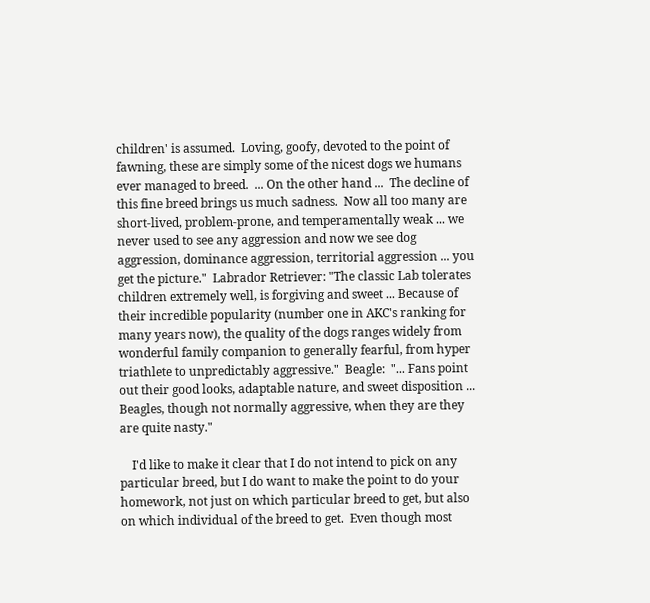children' is assumed.  Loving, goofy, devoted to the point of fawning, these are simply some of the nicest dogs we humans ever managed to breed.  ... On the other hand ...  The decline of this fine breed brings us much sadness.  Now all too many are short-lived, problem-prone, and temperamentally weak ... we never used to see any aggression and now we see dog aggression, dominance aggression, territorial aggression ... you get the picture."  Labrador Retriever: "The classic Lab tolerates children extremely well, is forgiving and sweet ... Because of their incredible popularity (number one in AKC's ranking for many years now), the quality of the dogs ranges widely from wonderful family companion to generally fearful, from hyper triathlete to unpredictably aggressive."  Beagle:  "... Fans point out their good looks, adaptable nature, and sweet disposition ... Beagles, though not normally aggressive, when they are they are quite nasty."

    I'd like to make it clear that I do not intend to pick on any particular breed, but I do want to make the point to do your homework, not just on which particular breed to get, but also on which individual of the breed to get.  Even though most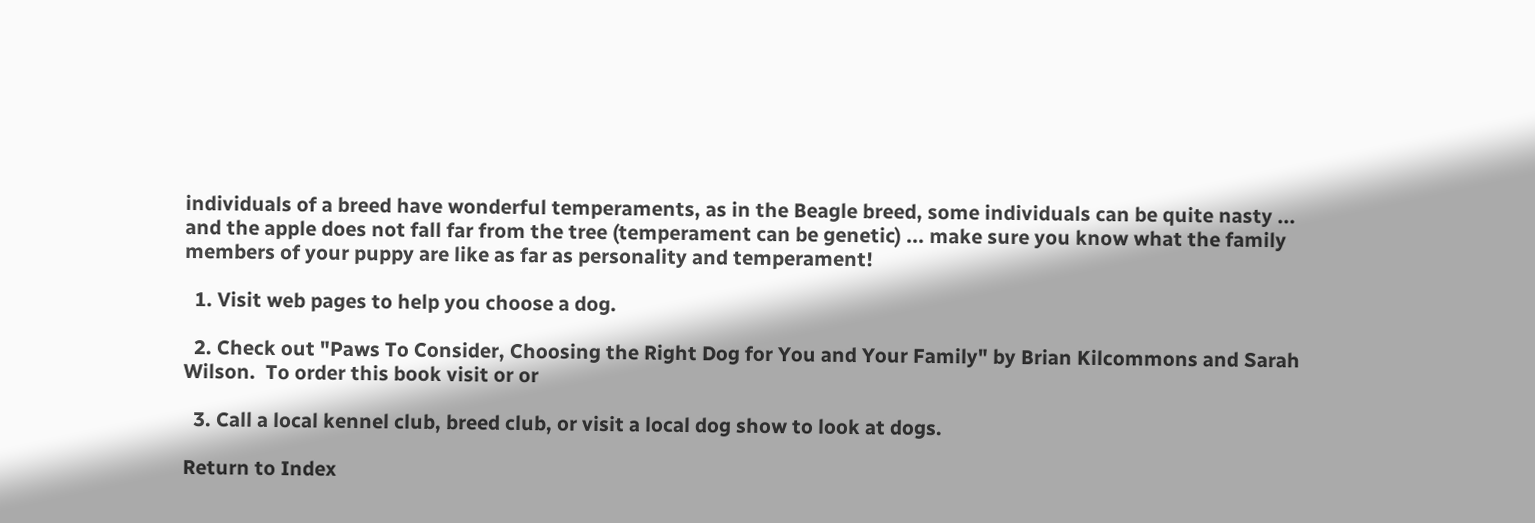individuals of a breed have wonderful temperaments, as in the Beagle breed, some individuals can be quite nasty ... and the apple does not fall far from the tree (temperament can be genetic) ... make sure you know what the family members of your puppy are like as far as personality and temperament!

  1. Visit web pages to help you choose a dog.

  2. Check out "Paws To Consider, Choosing the Right Dog for You and Your Family" by Brian Kilcommons and Sarah Wilson.  To order this book visit or or

  3. Call a local kennel club, breed club, or visit a local dog show to look at dogs.

Return to Index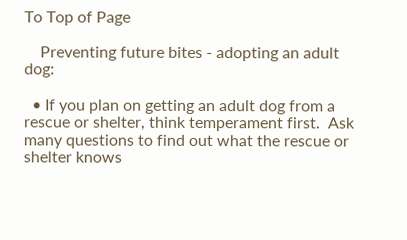To Top of Page

    Preventing future bites - adopting an adult dog:

  • If you plan on getting an adult dog from a rescue or shelter, think temperament first.  Ask many questions to find out what the rescue or shelter knows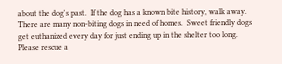about the dog's past.  If the dog has a known bite history, walk away.  There are many non-biting dogs in need of homes.  Sweet friendly dogs get euthanized every day for just ending up in the shelter too long.  Please rescue a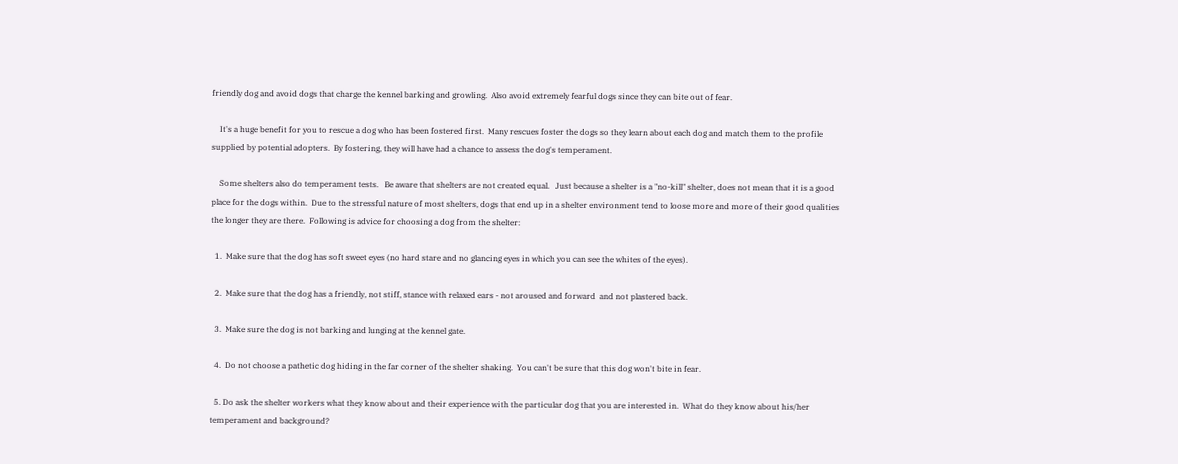friendly dog and avoid dogs that charge the kennel barking and growling.  Also avoid extremely fearful dogs since they can bite out of fear.

    It's a huge benefit for you to rescue a dog who has been fostered first.  Many rescues foster the dogs so they learn about each dog and match them to the profile supplied by potential adopters.  By fostering, they will have had a chance to assess the dog's temperament.

    Some shelters also do temperament tests.   Be aware that shelters are not created equal.   Just because a shelter is a "no-kill" shelter, does not mean that it is a good place for the dogs within.  Due to the stressful nature of most shelters, dogs that end up in a shelter environment tend to loose more and more of their good qualities the longer they are there.  Following is advice for choosing a dog from the shelter:

  1.  Make sure that the dog has soft sweet eyes (no hard stare and no glancing eyes in which you can see the whites of the eyes).

  2.  Make sure that the dog has a friendly, not stiff, stance with relaxed ears - not aroused and forward  and not plastered back.

  3.  Make sure the dog is not barking and lunging at the kennel gate.

  4.  Do not choose a pathetic dog hiding in the far corner of the shelter shaking.  You can't be sure that this dog won't bite in fear.

  5. Do ask the shelter workers what they know about and their experience with the particular dog that you are interested in.  What do they know about his/her temperament and background?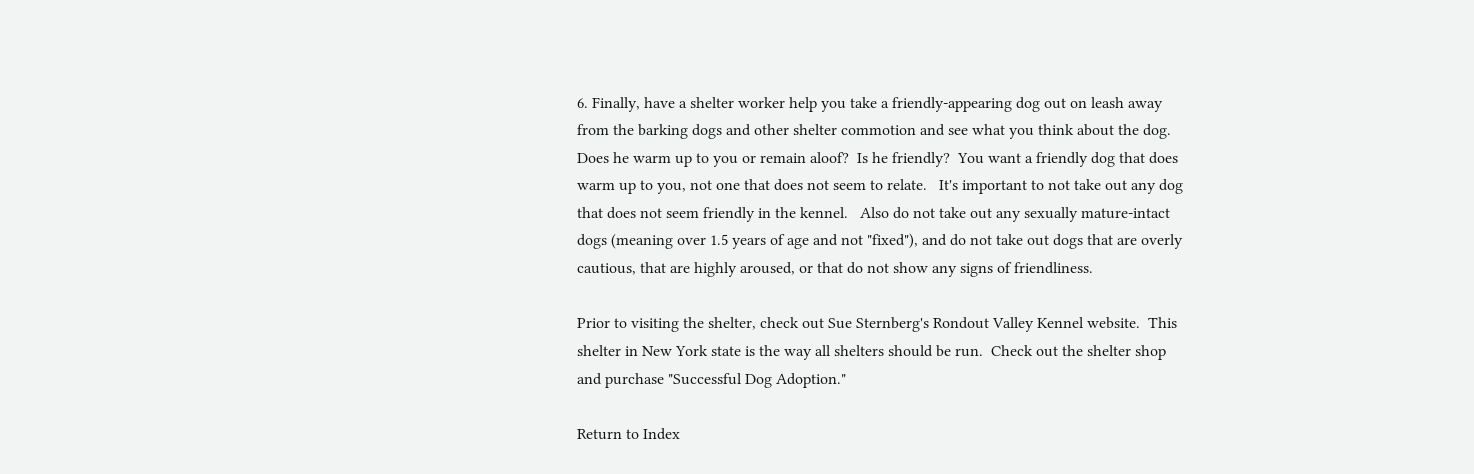6. Finally, have a shelter worker help you take a friendly-appearing dog out on leash away from the barking dogs and other shelter commotion and see what you think about the dog.  Does he warm up to you or remain aloof?  Is he friendly?  You want a friendly dog that does warm up to you, not one that does not seem to relate.   It's important to not take out any dog that does not seem friendly in the kennel.   Also do not take out any sexually mature-intact dogs (meaning over 1.5 years of age and not "fixed"), and do not take out dogs that are overly cautious, that are highly aroused, or that do not show any signs of friendliness.

Prior to visiting the shelter, check out Sue Sternberg's Rondout Valley Kennel website.  This shelter in New York state is the way all shelters should be run.  Check out the shelter shop and purchase "Successful Dog Adoption."

Return to Index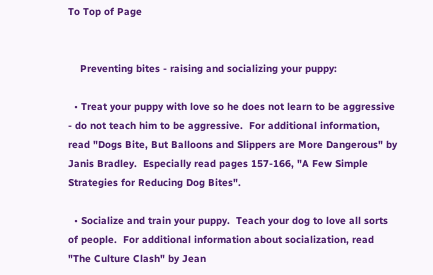To Top of Page


    Preventing bites - raising and socializing your puppy:

  • Treat your puppy with love so he does not learn to be aggressive - do not teach him to be aggressive.  For additional information, read "Dogs Bite, But Balloons and Slippers are More Dangerous" by Janis Bradley.  Especially read pages 157-166, "A Few Simple Strategies for Reducing Dog Bites".

  • Socialize and train your puppy.  Teach your dog to love all sorts of people.  For additional information about socialization, read "The Culture Clash" by Jean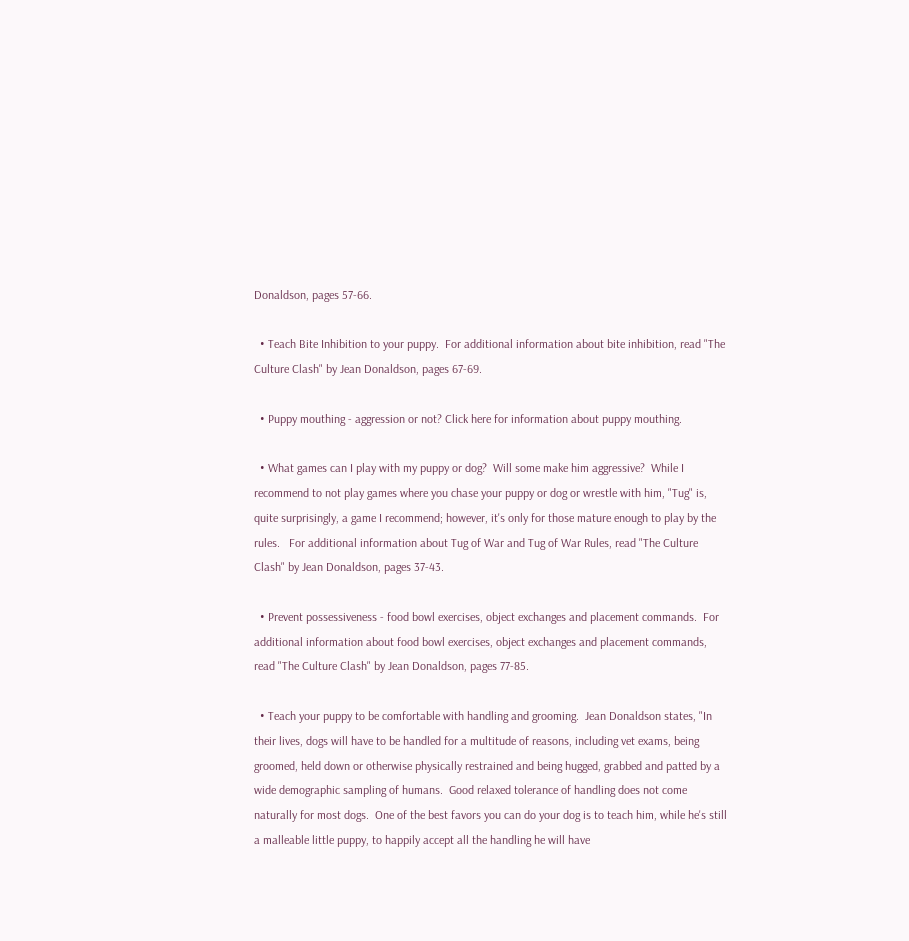Donaldson, pages 57-66.

  • Teach Bite Inhibition to your puppy.  For additional information about bite inhibition, read "The Culture Clash" by Jean Donaldson, pages 67-69.

  • Puppy mouthing - aggression or not? Click here for information about puppy mouthing.

  • What games can I play with my puppy or dog?  Will some make him aggressive?  While I recommend to not play games where you chase your puppy or dog or wrestle with him, "Tug" is, quite surprisingly, a game I recommend; however, it's only for those mature enough to play by the rules.   For additional information about Tug of War and Tug of War Rules, read "The Culture Clash" by Jean Donaldson, pages 37-43.

  • Prevent possessiveness - food bowl exercises, object exchanges and placement commands.  For additional information about food bowl exercises, object exchanges and placement commands, read "The Culture Clash" by Jean Donaldson, pages 77-85.

  • Teach your puppy to be comfortable with handling and grooming.  Jean Donaldson states, "In their lives, dogs will have to be handled for a multitude of reasons, including vet exams, being groomed, held down or otherwise physically restrained and being hugged, grabbed and patted by a wide demographic sampling of humans.  Good relaxed tolerance of handling does not come naturally for most dogs.  One of the best favors you can do your dog is to teach him, while he's still a malleable little puppy, to happily accept all the handling he will have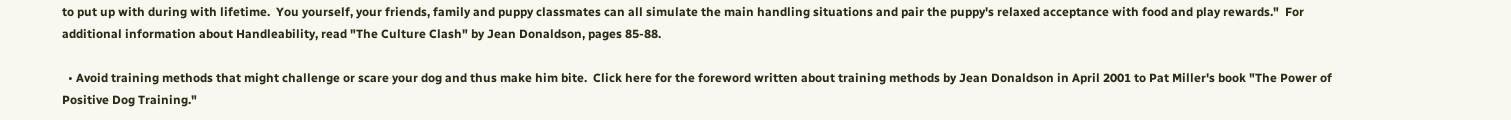to put up with during with lifetime.  You yourself, your friends, family and puppy classmates can all simulate the main handling situations and pair the puppy's relaxed acceptance with food and play rewards."  For additional information about Handleability, read "The Culture Clash" by Jean Donaldson, pages 85-88.

  • Avoid training methods that might challenge or scare your dog and thus make him bite.  Click here for the foreword written about training methods by Jean Donaldson in April 2001 to Pat Miller's book "The Power of Positive Dog Training."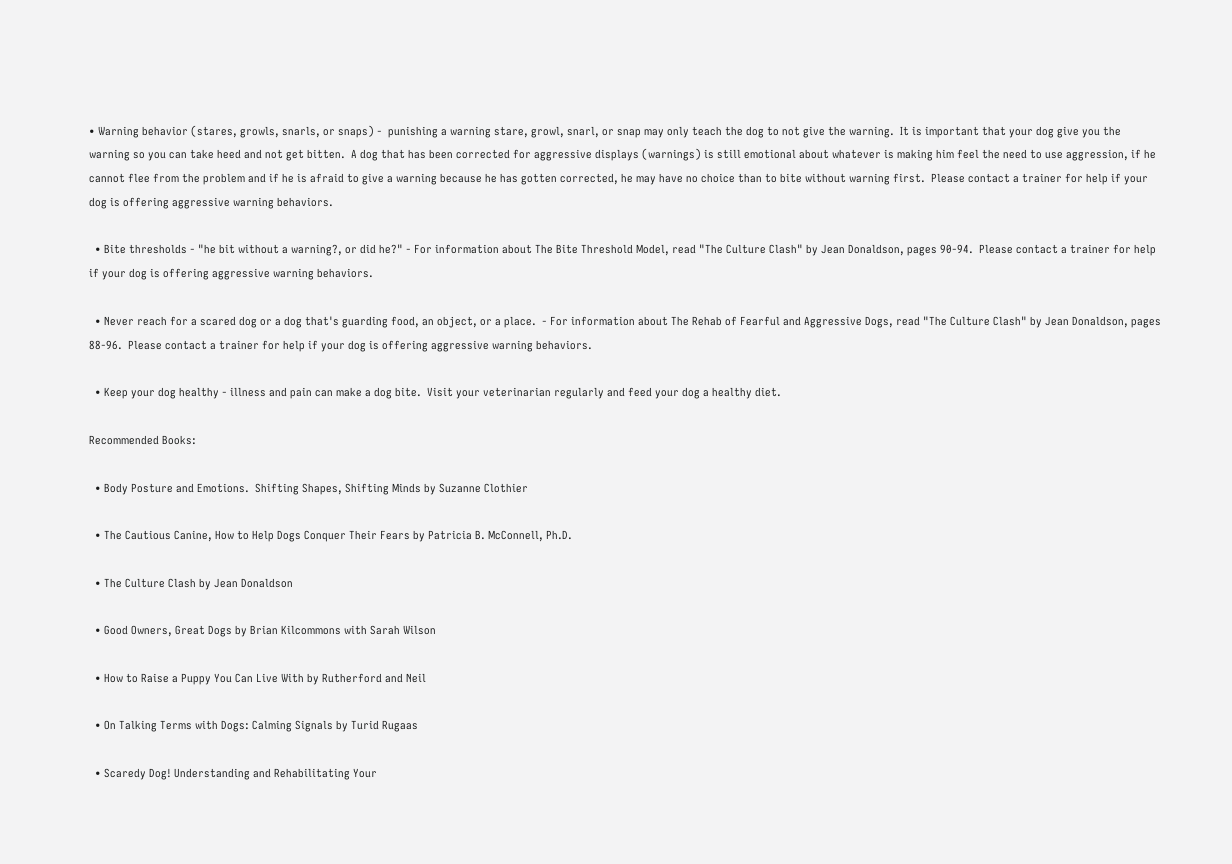• Warning behavior (stares, growls, snarls, or snaps) -  punishing a warning stare, growl, snarl, or snap may only teach the dog to not give the warning.  It is important that your dog give you the warning so you can take heed and not get bitten.  A dog that has been corrected for aggressive displays (warnings) is still emotional about whatever is making him feel the need to use aggression, if he cannot flee from the problem and if he is afraid to give a warning because he has gotten corrected, he may have no choice than to bite without warning first.  Please contact a trainer for help if your dog is offering aggressive warning behaviors.

  • Bite thresholds - "he bit without a warning?, or did he?" - For information about The Bite Threshold Model, read "The Culture Clash" by Jean Donaldson, pages 90-94.  Please contact a trainer for help if your dog is offering aggressive warning behaviors.

  • Never reach for a scared dog or a dog that's guarding food, an object, or a place.  - For information about The Rehab of Fearful and Aggressive Dogs, read "The Culture Clash" by Jean Donaldson, pages 88-96.  Please contact a trainer for help if your dog is offering aggressive warning behaviors.

  • Keep your dog healthy - illness and pain can make a dog bite.  Visit your veterinarian regularly and feed your dog a healthy diet.

Recommended Books:

  • Body Posture and Emotions.  Shifting Shapes, Shifting Minds by Suzanne Clothier

  • The Cautious Canine, How to Help Dogs Conquer Their Fears by Patricia B. McConnell, Ph.D.

  • The Culture Clash by Jean Donaldson

  • Good Owners, Great Dogs by Brian Kilcommons with Sarah Wilson

  • How to Raise a Puppy You Can Live With by Rutherford and Neil

  • On Talking Terms with Dogs: Calming Signals by Turid Rugaas

  • Scaredy Dog! Understanding and Rehabilitating Your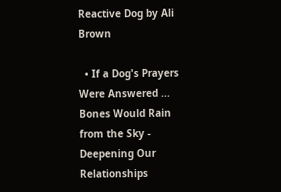Reactive Dog by Ali Brown

  • If a Dog's Prayers Were Answered ... Bones Would Rain from the Sky - Deepening Our Relationships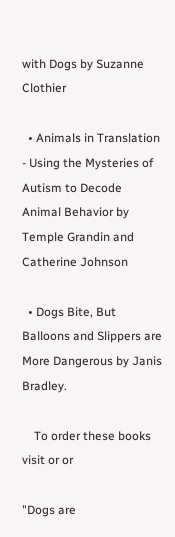with Dogs by Suzanne Clothier

  • Animals in Translation - Using the Mysteries of Autism to Decode Animal Behavior by Temple Grandin and Catherine Johnson

  • Dogs Bite, But Balloons and Slippers are More Dangerous by Janis Bradley.

    To order these books visit or or

"Dogs are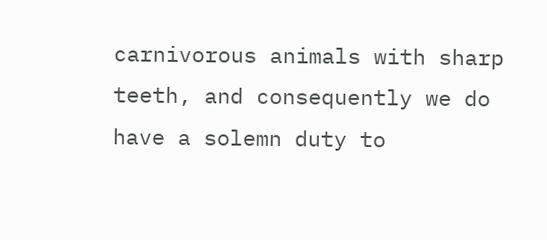carnivorous animals with sharp teeth, and consequently we do have a solemn duty to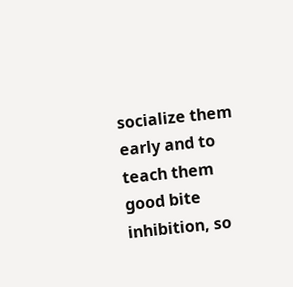socialize them early and to teach them good bite inhibition, so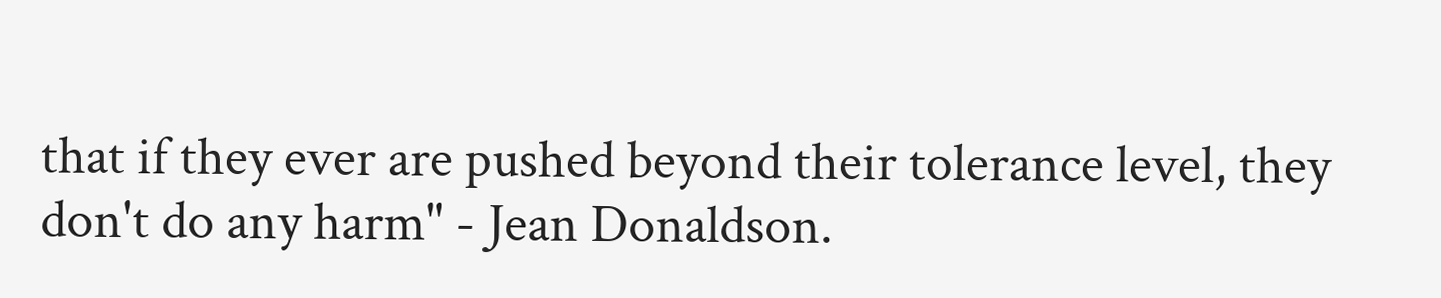that if they ever are pushed beyond their tolerance level, they don't do any harm" - Jean Donaldson.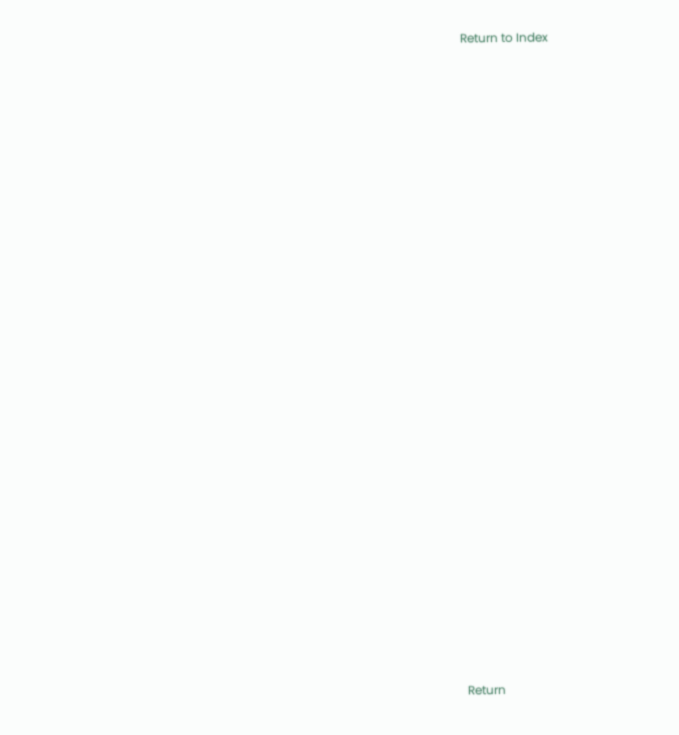Return to Index































Return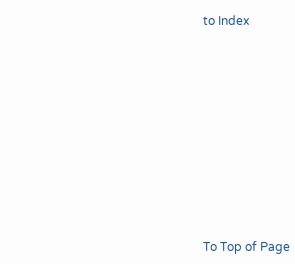to Index













To Top of Page